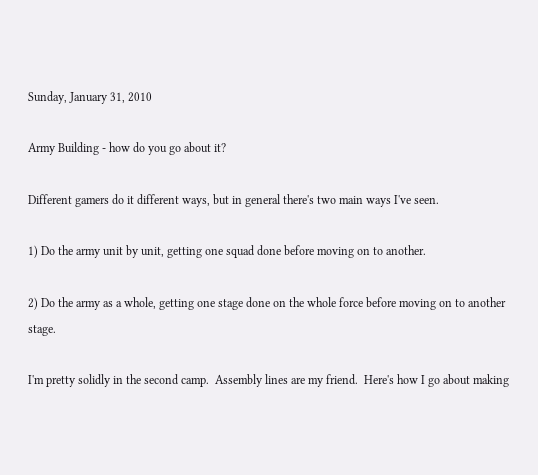Sunday, January 31, 2010

Army Building - how do you go about it?

Different gamers do it different ways, but in general there's two main ways I've seen.

1) Do the army unit by unit, getting one squad done before moving on to another.

2) Do the army as a whole, getting one stage done on the whole force before moving on to another stage.

I'm pretty solidly in the second camp.  Assembly lines are my friend.  Here's how I go about making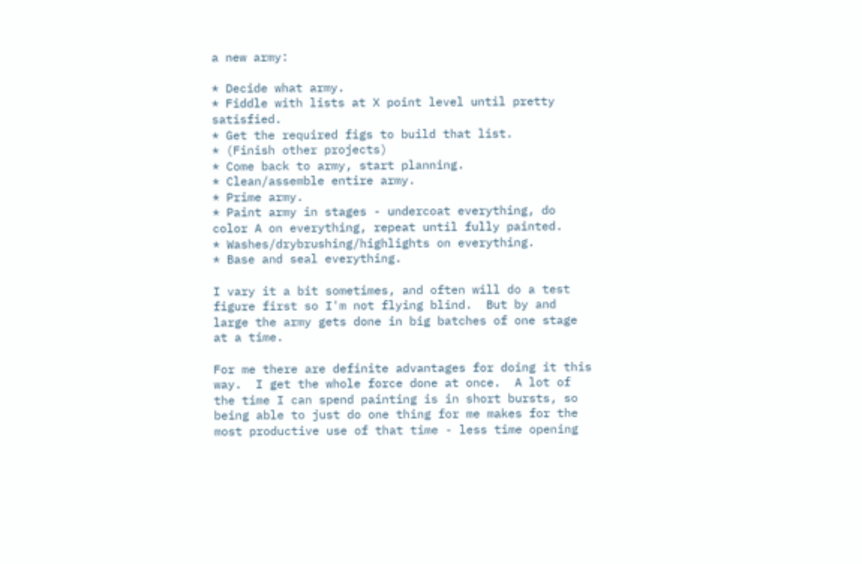a new army:

* Decide what army.
* Fiddle with lists at X point level until pretty satisfied.
* Get the required figs to build that list.
* (Finish other projects)
* Come back to army, start planning.
* Clean/assemble entire army.
* Prime army.
* Paint army in stages - undercoat everything, do color A on everything, repeat until fully painted.
* Washes/drybrushing/highlights on everything.
* Base and seal everything.

I vary it a bit sometimes, and often will do a test figure first so I'm not flying blind.  But by and large the army gets done in big batches of one stage at a time.

For me there are definite advantages for doing it this way.  I get the whole force done at once.  A lot of the time I can spend painting is in short bursts, so being able to just do one thing for me makes for the most productive use of that time - less time opening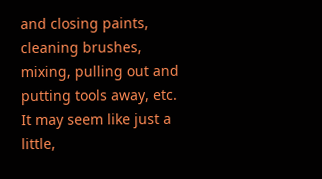and closing paints, cleaning brushes, mixing, pulling out and putting tools away, etc.  It may seem like just a little,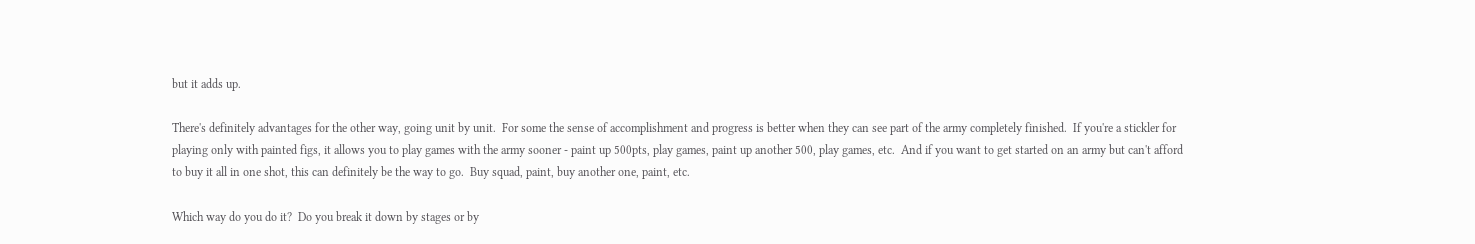but it adds up.

There's definitely advantages for the other way, going unit by unit.  For some the sense of accomplishment and progress is better when they can see part of the army completely finished.  If you're a stickler for playing only with painted figs, it allows you to play games with the army sooner - paint up 500pts, play games, paint up another 500, play games, etc.  And if you want to get started on an army but can't afford to buy it all in one shot, this can definitely be the way to go.  Buy squad, paint, buy another one, paint, etc.

Which way do you do it?  Do you break it down by stages or by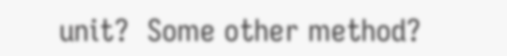unit?  Some other method?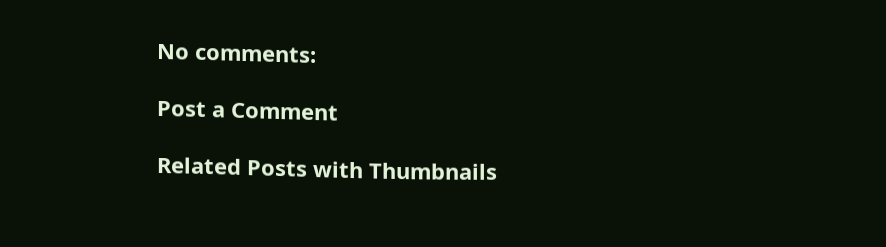No comments:

Post a Comment

Related Posts with Thumbnails